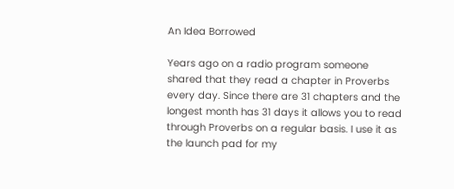An Idea Borrowed

Years ago on a radio program someone shared that they read a chapter in Proverbs every day. Since there are 31 chapters and the longest month has 31 days it allows you to read through Proverbs on a regular basis. I use it as the launch pad for my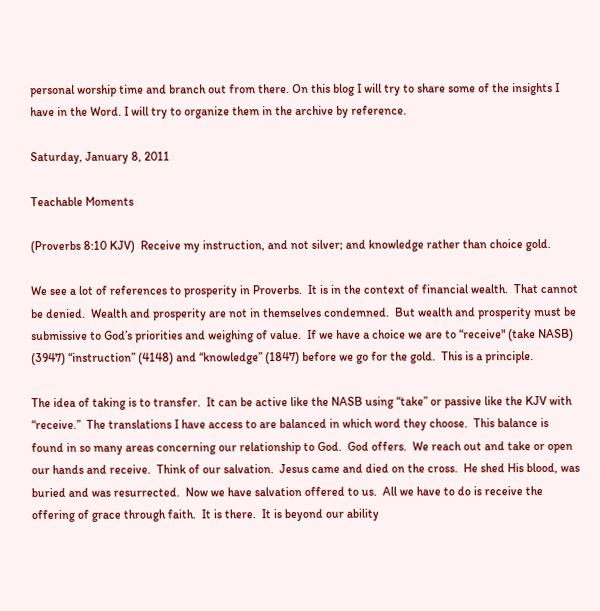personal worship time and branch out from there. On this blog I will try to share some of the insights I have in the Word. I will try to organize them in the archive by reference.

Saturday, January 8, 2011

Teachable Moments

(Proverbs 8:10 KJV)  Receive my instruction, and not silver; and knowledge rather than choice gold.

We see a lot of references to prosperity in Proverbs.  It is in the context of financial wealth.  That cannot be denied.  Wealth and prosperity are not in themselves condemned.  But wealth and prosperity must be submissive to God’s priorities and weighing of value.  If we have a choice we are to “receive" (take NASB) (3947) “instruction” (4148) and “knowledge” (1847) before we go for the gold.  This is a principle.

The idea of taking is to transfer.  It can be active like the NASB using “take” or passive like the KJV with “receive.”  The translations I have access to are balanced in which word they choose.  This balance is found in so many areas concerning our relationship to God.  God offers.  We reach out and take or open our hands and receive.  Think of our salvation.  Jesus came and died on the cross.  He shed His blood, was buried and was resurrected.  Now we have salvation offered to us.  All we have to do is receive the offering of grace through faith.  It is there.  It is beyond our ability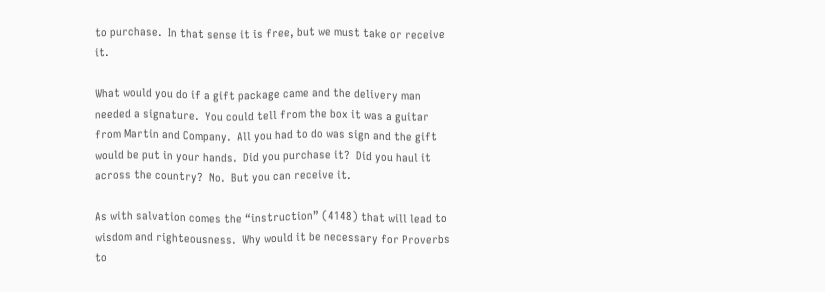to purchase.  In that sense it is free, but we must take or receive it.

What would you do if a gift package came and the delivery man needed a signature.  You could tell from the box it was a guitar from Martin and Company.  All you had to do was sign and the gift would be put in your hands.  Did you purchase it?  Did you haul it across the country?  No.  But you can receive it.

As with salvation comes the “instruction” (4148) that will lead to wisdom and righteousness.  Why would it be necessary for Proverbs to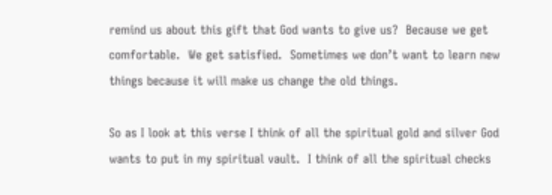remind us about this gift that God wants to give us?  Because we get comfortable.  We get satisfied.  Sometimes we don’t want to learn new things because it will make us change the old things.

So as I look at this verse I think of all the spiritual gold and silver God wants to put in my spiritual vault.  I think of all the spiritual checks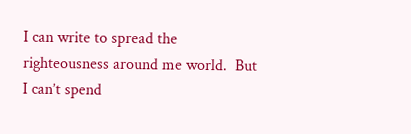I can write to spread the righteousness around me world.  But I can’t spend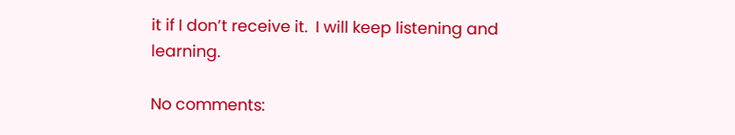it if I don’t receive it.  I will keep listening and learning.

No comments: